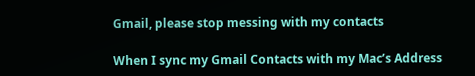Gmail, please stop messing with my contacts

When I sync my Gmail Contacts with my Mac’s Address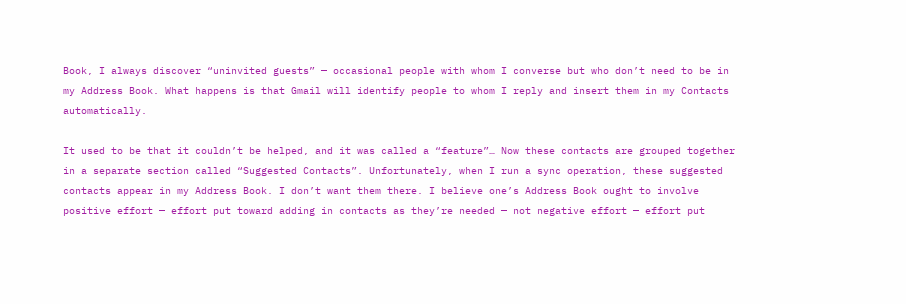Book, I always discover “uninvited guests” — occasional people with whom I converse but who don’t need to be in my Address Book. What happens is that Gmail will identify people to whom I reply and insert them in my Contacts automatically.

It used to be that it couldn’t be helped, and it was called a “feature”… Now these contacts are grouped together in a separate section called “Suggested Contacts”. Unfortunately, when I run a sync operation, these suggested contacts appear in my Address Book. I don’t want them there. I believe one’s Address Book ought to involve positive effort — effort put toward adding in contacts as they’re needed — not negative effort — effort put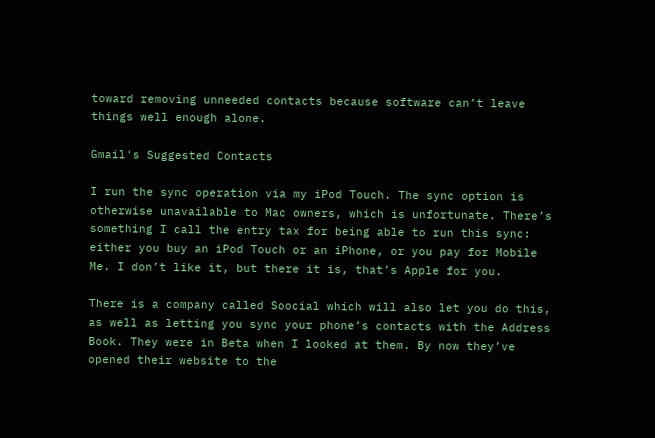toward removing unneeded contacts because software can’t leave things well enough alone.

Gmail's Suggested Contacts

I run the sync operation via my iPod Touch. The sync option is otherwise unavailable to Mac owners, which is unfortunate. There’s something I call the entry tax for being able to run this sync: either you buy an iPod Touch or an iPhone, or you pay for Mobile Me. I don’t like it, but there it is, that’s Apple for you.

There is a company called Soocial which will also let you do this, as well as letting you sync your phone’s contacts with the Address Book. They were in Beta when I looked at them. By now they’ve opened their website to the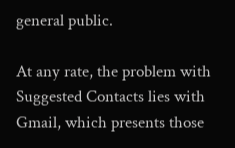general public.

At any rate, the problem with Suggested Contacts lies with Gmail, which presents those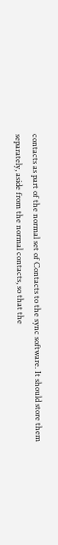contacts as part of the normal set of Contacts to the sync software. It should store them separately, aside from the normal contacts, so that the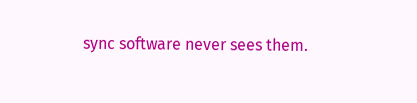sync software never sees them.